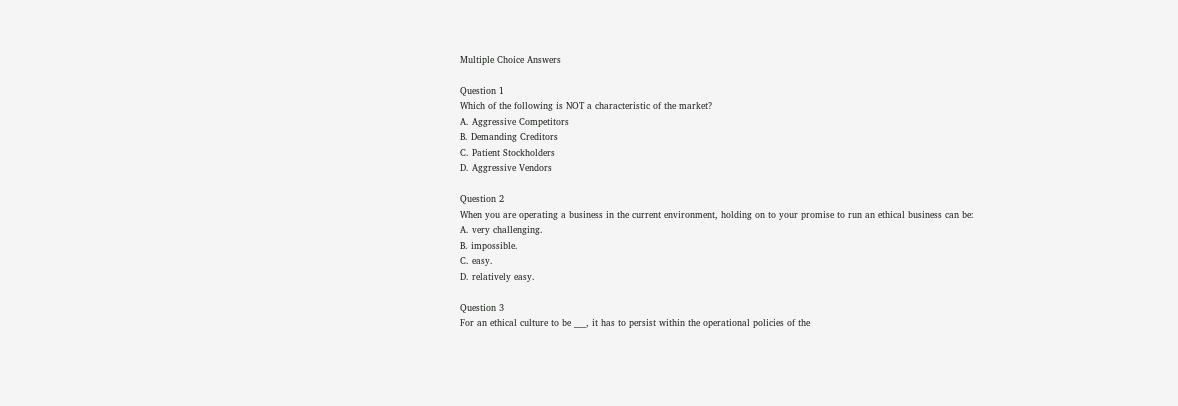Multiple Choice Answers

Question 1
Which of the following is NOT a characteristic of the market?
A. Aggressive Competitors
B. Demanding Creditors
C. Patient Stockholders
D. Aggressive Vendors

Question 2
When you are operating a business in the current environment, holding on to your promise to run an ethical business can be:
A. very challenging.
B. impossible.
C. easy.
D. relatively easy.

Question 3
For an ethical culture to be ___, it has to persist within the operational policies of the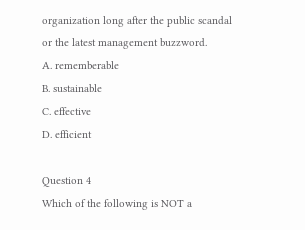organization long after the public scandal or the latest management buzzword.
A. rememberable
B. sustainable
C. effective
D. efficient

Question 4
Which of the following is NOT a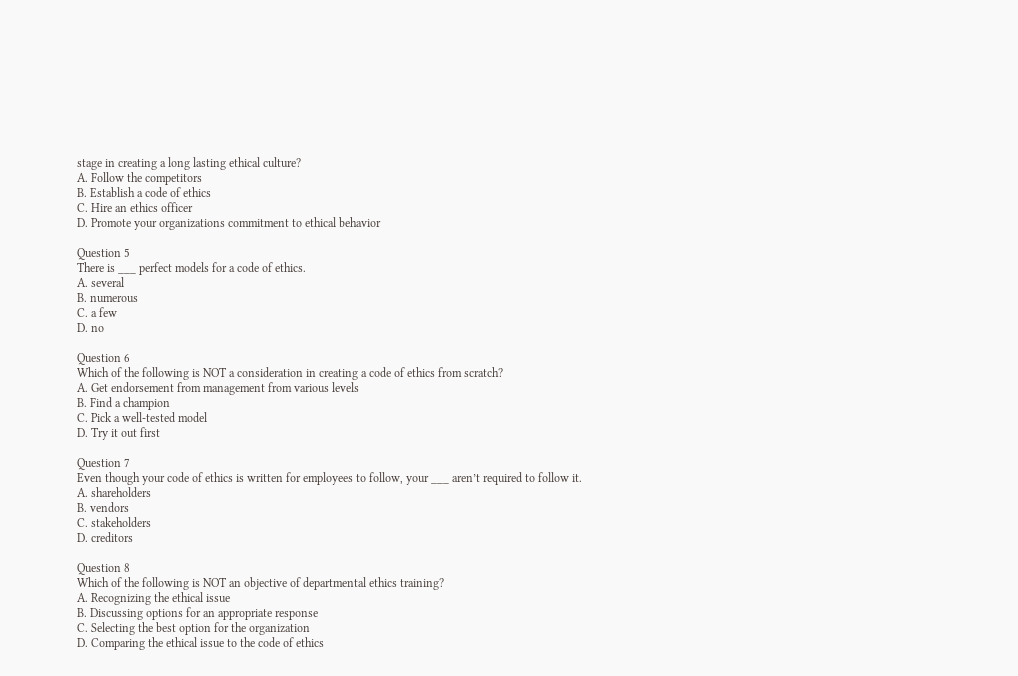stage in creating a long lasting ethical culture?
A. Follow the competitors
B. Establish a code of ethics
C. Hire an ethics officer
D. Promote your organizations commitment to ethical behavior

Question 5
There is ___ perfect models for a code of ethics.
A. several
B. numerous
C. a few
D. no

Question 6
Which of the following is NOT a consideration in creating a code of ethics from scratch?
A. Get endorsement from management from various levels
B. Find a champion
C. Pick a well-tested model
D. Try it out first

Question 7
Even though your code of ethics is written for employees to follow, your ___ aren’t required to follow it.
A. shareholders
B. vendors
C. stakeholders
D. creditors

Question 8
Which of the following is NOT an objective of departmental ethics training?
A. Recognizing the ethical issue
B. Discussing options for an appropriate response
C. Selecting the best option for the organization
D. Comparing the ethical issue to the code of ethics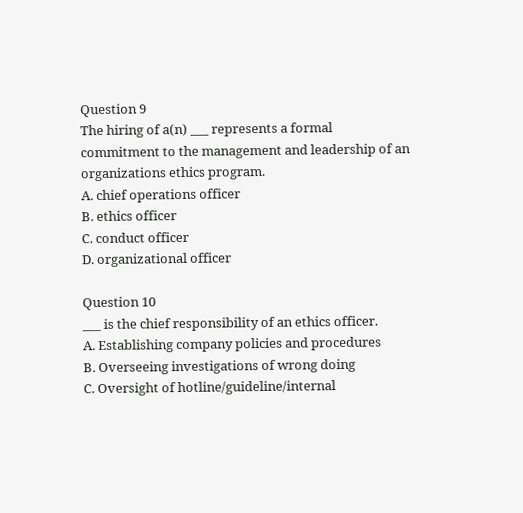Question 9
The hiring of a(n) ___ represents a formal commitment to the management and leadership of an organizations ethics program.
A. chief operations officer
B. ethics officer
C. conduct officer
D. organizational officer

Question 10
___ is the chief responsibility of an ethics officer.
A. Establishing company policies and procedures
B. Overseeing investigations of wrong doing
C. Oversight of hotline/guideline/internal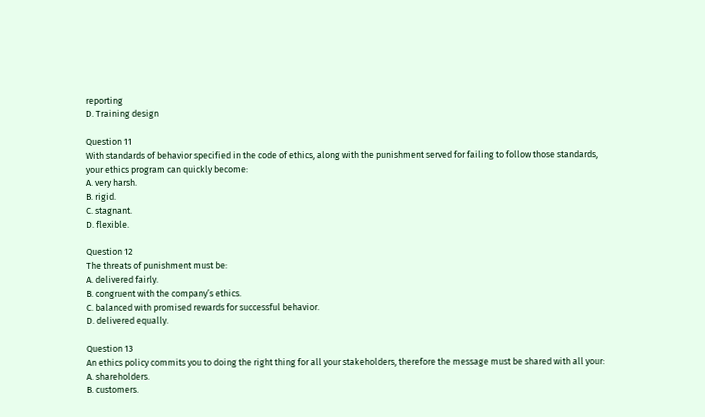reporting
D. Training design

Question 11
With standards of behavior specified in the code of ethics, along with the punishment served for failing to follow those standards, your ethics program can quickly become:
A. very harsh.
B. rigid.
C. stagnant.
D. flexible.

Question 12
The threats of punishment must be:
A. delivered fairly.
B. congruent with the company’s ethics.
C. balanced with promised rewards for successful behavior.
D. delivered equally.

Question 13
An ethics policy commits you to doing the right thing for all your stakeholders, therefore the message must be shared with all your:
A. shareholders.
B. customers.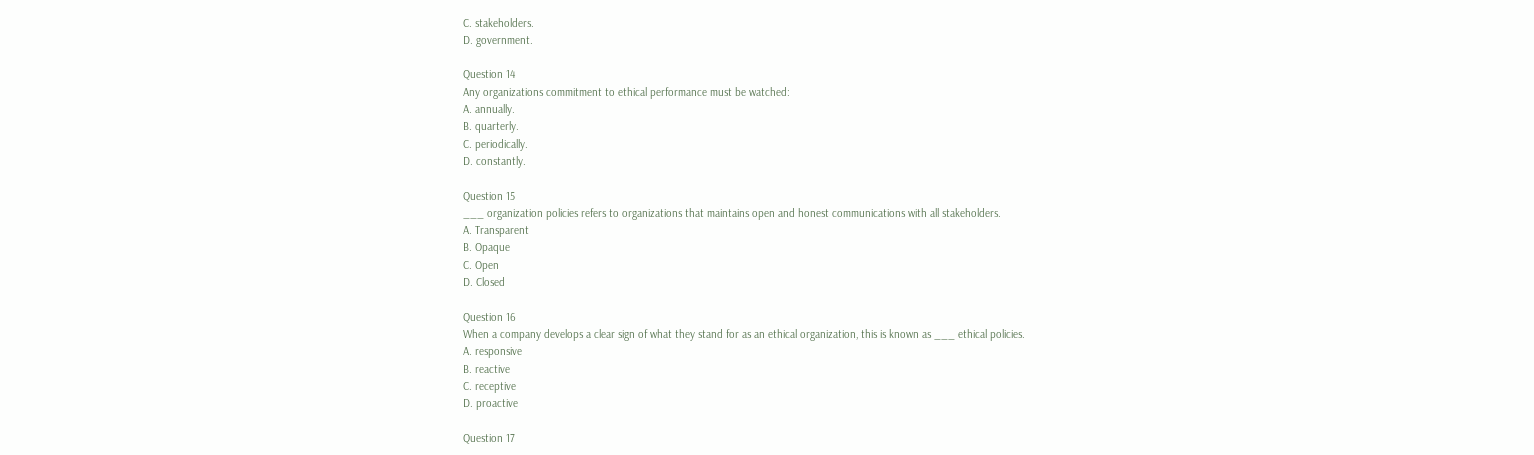C. stakeholders.
D. government.

Question 14
Any organizations commitment to ethical performance must be watched:
A. annually.
B. quarterly.
C. periodically.
D. constantly.

Question 15
___ organization policies refers to organizations that maintains open and honest communications with all stakeholders.
A. Transparent
B. Opaque
C. Open
D. Closed

Question 16
When a company develops a clear sign of what they stand for as an ethical organization, this is known as ___ ethical policies.
A. responsive
B. reactive
C. receptive
D. proactive

Question 17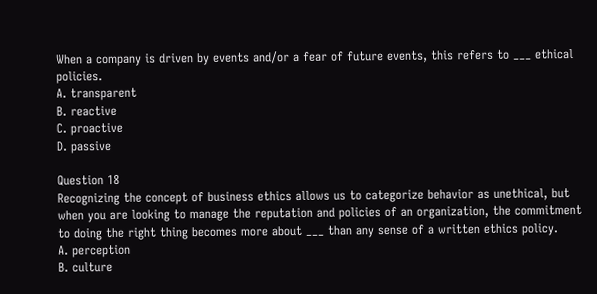When a company is driven by events and/or a fear of future events, this refers to ___ ethical policies.
A. transparent
B. reactive
C. proactive
D. passive

Question 18
Recognizing the concept of business ethics allows us to categorize behavior as unethical, but when you are looking to manage the reputation and policies of an organization, the commitment to doing the right thing becomes more about ___ than any sense of a written ethics policy.
A. perception
B. culture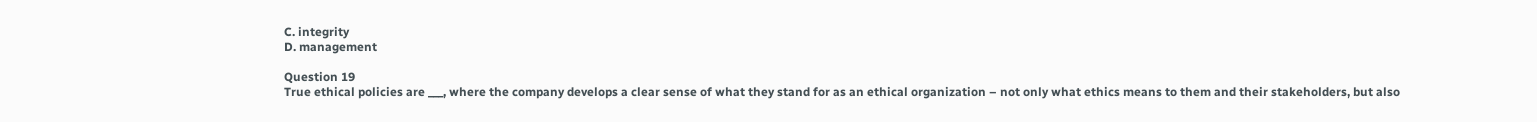C. integrity
D. management

Question 19
True ethical policies are ___, where the company develops a clear sense of what they stand for as an ethical organization – not only what ethics means to them and their stakeholders, but also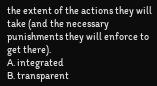the extent of the actions they will take (and the necessary punishments they will enforce to get there).
A. integrated
B. transparent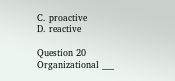C. proactive
D. reactive

Question 20
Organizational ___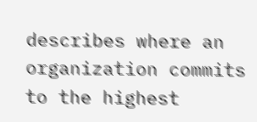describes where an organization commits to the highest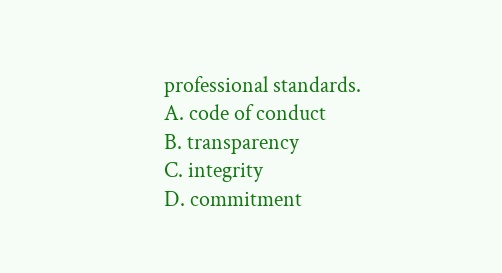professional standards.
A. code of conduct
B. transparency
C. integrity
D. commitment